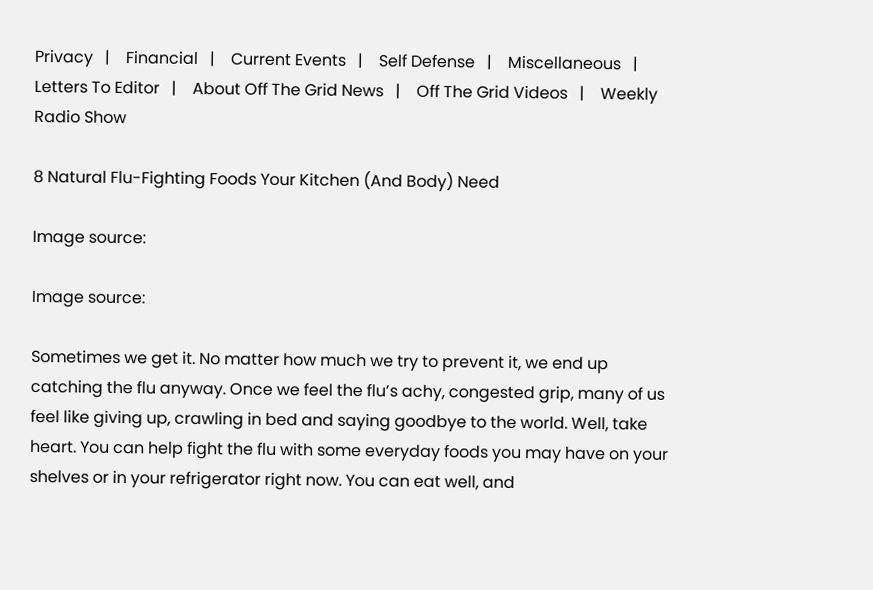Privacy   |    Financial   |    Current Events   |    Self Defense   |    Miscellaneous   |    Letters To Editor   |    About Off The Grid News   |    Off The Grid Videos   |    Weekly Radio Show

8 Natural Flu-Fighting Foods Your Kitchen (And Body) Need

Image source:

Image source:

Sometimes we get it. No matter how much we try to prevent it, we end up catching the flu anyway. Once we feel the flu’s achy, congested grip, many of us feel like giving up, crawling in bed and saying goodbye to the world. Well, take heart. You can help fight the flu with some everyday foods you may have on your shelves or in your refrigerator right now. You can eat well, and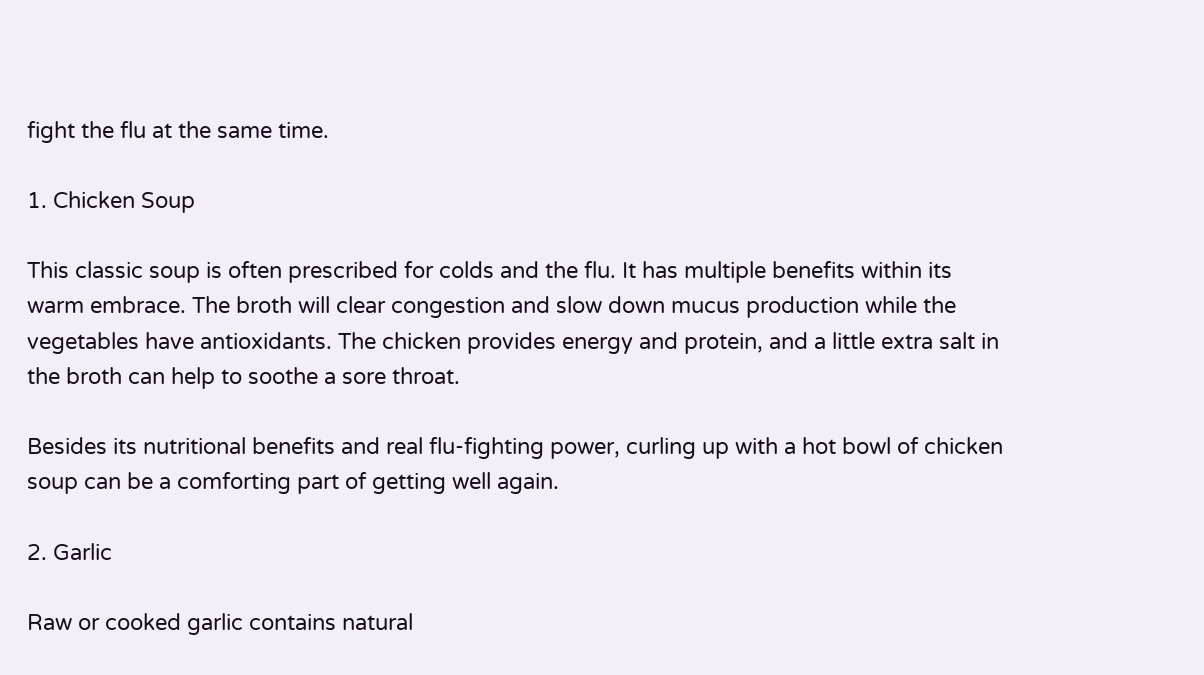fight the flu at the same time.

1. Chicken Soup

This classic soup is often prescribed for colds and the flu. It has multiple benefits within its warm embrace. The broth will clear congestion and slow down mucus production while the vegetables have antioxidants. The chicken provides energy and protein, and a little extra salt in the broth can help to soothe a sore throat.

Besides its nutritional benefits and real flu-fighting power, curling up with a hot bowl of chicken soup can be a comforting part of getting well again.

2. Garlic

Raw or cooked garlic contains natural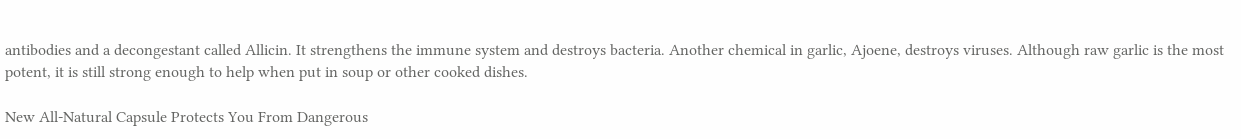antibodies and a decongestant called Allicin. It strengthens the immune system and destroys bacteria. Another chemical in garlic, Ajoene, destroys viruses. Although raw garlic is the most potent, it is still strong enough to help when put in soup or other cooked dishes.

New All-Natural Capsule Protects You From Dangerous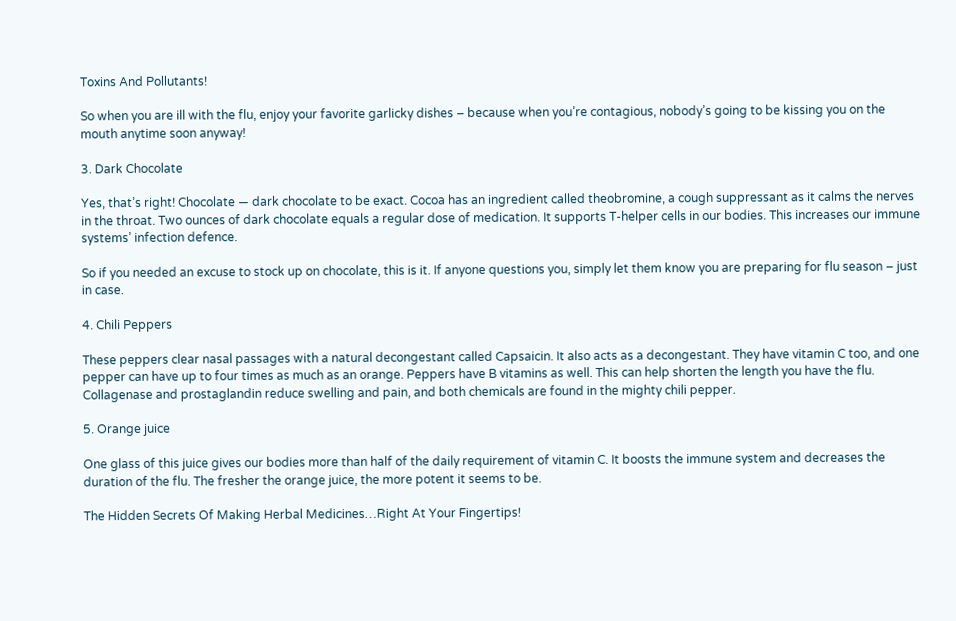Toxins And Pollutants!

So when you are ill with the flu, enjoy your favorite garlicky dishes – because when you’re contagious, nobody’s going to be kissing you on the mouth anytime soon anyway!

3. Dark Chocolate

Yes, that’s right! Chocolate — dark chocolate to be exact. Cocoa has an ingredient called theobromine, a cough suppressant as it calms the nerves in the throat. Two ounces of dark chocolate equals a regular dose of medication. It supports T-helper cells in our bodies. This increases our immune systems’ infection defence.

So if you needed an excuse to stock up on chocolate, this is it. If anyone questions you, simply let them know you are preparing for flu season – just in case.

4. Chili Peppers

These peppers clear nasal passages with a natural decongestant called Capsaicin. It also acts as a decongestant. They have vitamin C too, and one pepper can have up to four times as much as an orange. Peppers have B vitamins as well. This can help shorten the length you have the flu. Collagenase and prostaglandin reduce swelling and pain, and both chemicals are found in the mighty chili pepper.

5. Orange juice

One glass of this juice gives our bodies more than half of the daily requirement of vitamin C. It boosts the immune system and decreases the duration of the flu. The fresher the orange juice, the more potent it seems to be.

The Hidden Secrets Of Making Herbal Medicines…Right At Your Fingertips!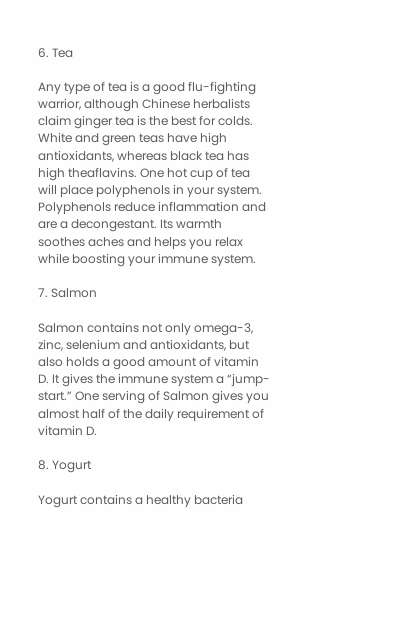6. Tea

Any type of tea is a good flu-fighting warrior, although Chinese herbalists claim ginger tea is the best for colds. White and green teas have high antioxidants, whereas black tea has high theaflavins. One hot cup of tea will place polyphenols in your system. Polyphenols reduce inflammation and are a decongestant. Its warmth soothes aches and helps you relax while boosting your immune system.

7. Salmon

Salmon contains not only omega-3, zinc, selenium and antioxidants, but also holds a good amount of vitamin D. It gives the immune system a “jump-start.” One serving of Salmon gives you almost half of the daily requirement of vitamin D.

8. Yogurt

Yogurt contains a healthy bacteria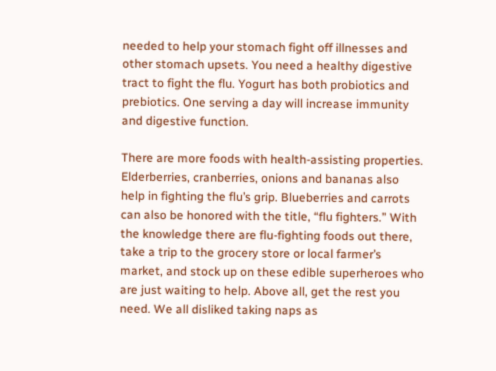needed to help your stomach fight off illnesses and other stomach upsets. You need a healthy digestive tract to fight the flu. Yogurt has both probiotics and prebiotics. One serving a day will increase immunity and digestive function.

There are more foods with health-assisting properties. Elderberries, cranberries, onions and bananas also help in fighting the flu’s grip. Blueberries and carrots can also be honored with the title, “flu fighters.” With the knowledge there are flu-fighting foods out there, take a trip to the grocery store or local farmer’s market, and stock up on these edible superheroes who are just waiting to help. Above all, get the rest you need. We all disliked taking naps as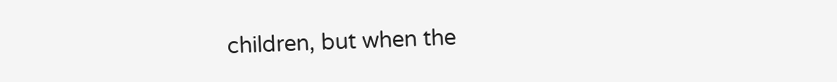children, but when the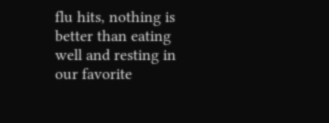flu hits, nothing is better than eating well and resting in our favorite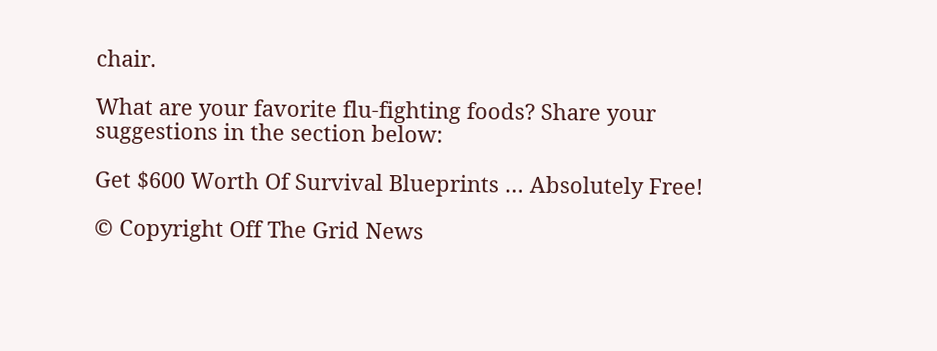chair.

What are your favorite flu-fighting foods? Share your suggestions in the section below:

Get $600 Worth Of Survival Blueprints … Absolutely Free!

© Copyright Off The Grid News